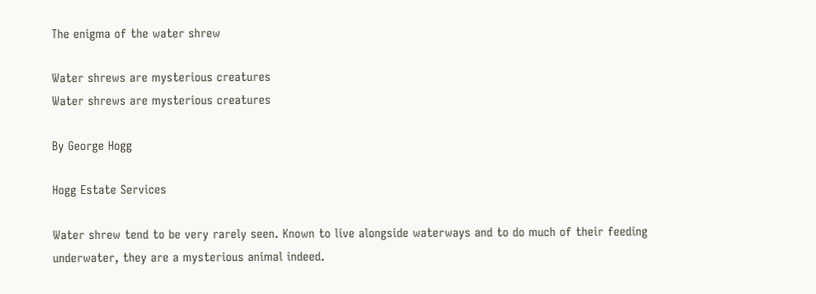The enigma of the water shrew

Water shrews are mysterious creatures
Water shrews are mysterious creatures

By George Hogg

Hogg Estate Services

Water shrew tend to be very rarely seen. Known to live alongside waterways and to do much of their feeding underwater, they are a mysterious animal indeed.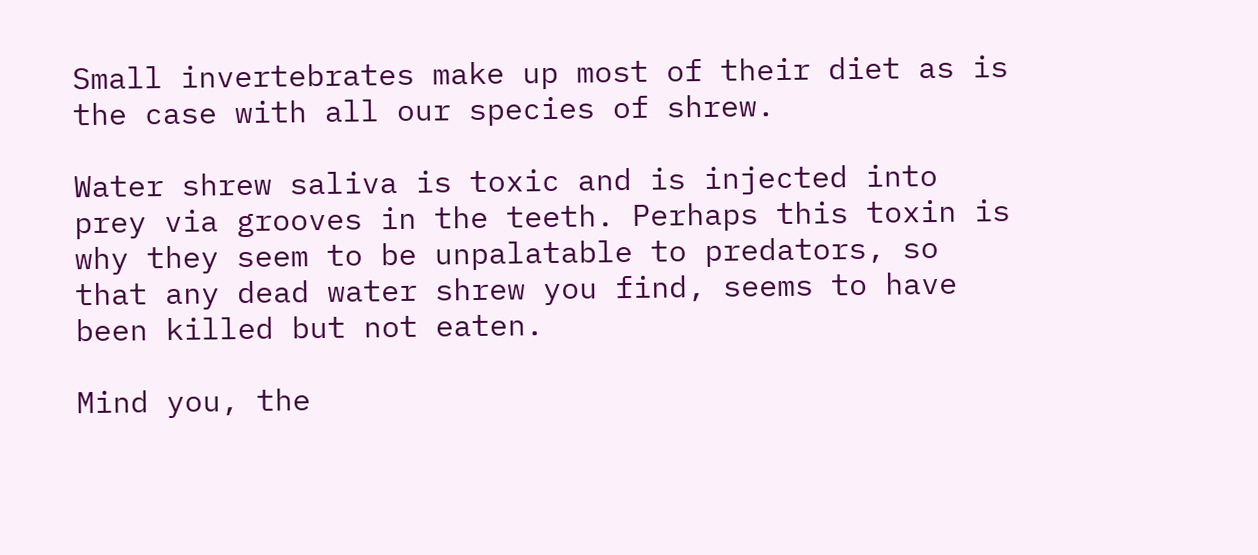Small invertebrates make up most of their diet as is the case with all our species of shrew.

Water shrew saliva is toxic and is injected into prey via grooves in the teeth. Perhaps this toxin is why they seem to be unpalatable to predators, so that any dead water shrew you find, seems to have been killed but not eaten.

Mind you, the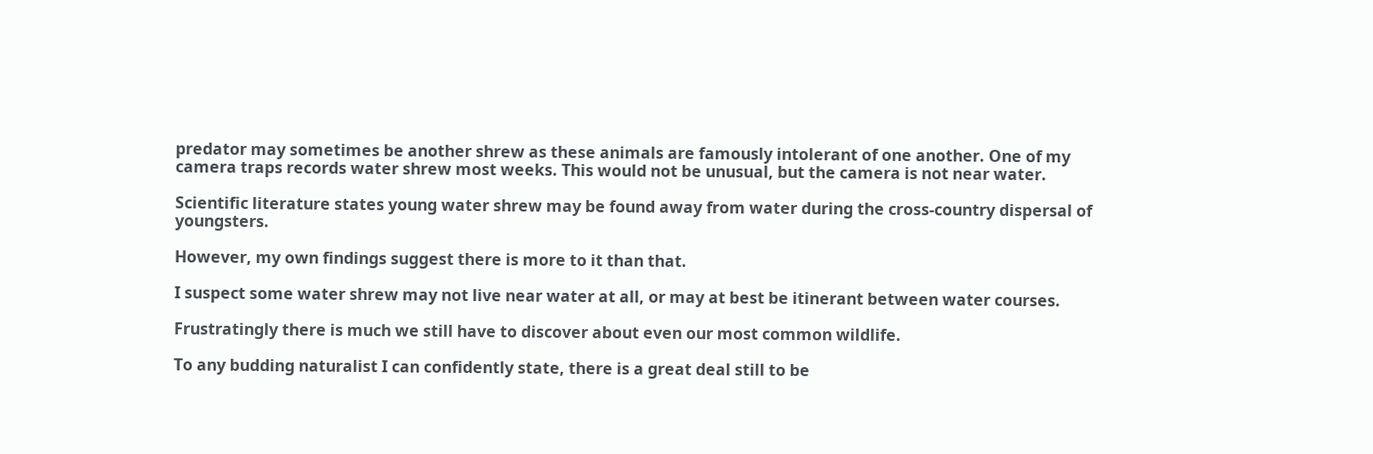predator may sometimes be another shrew as these animals are famously intolerant of one another. One of my camera traps records water shrew most weeks. This would not be unusual, but the camera is not near water.

Scientific literature states young water shrew may be found away from water during the cross-country dispersal of youngsters.

However, my own findings suggest there is more to it than that.

I suspect some water shrew may not live near water at all, or may at best be itinerant between water courses.

Frustratingly there is much we still have to discover about even our most common wildlife.

To any budding naturalist I can confidently state, there is a great deal still to be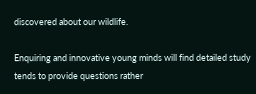discovered about our wildlife.

Enquiring and innovative young minds will find detailed study tends to provide questions rather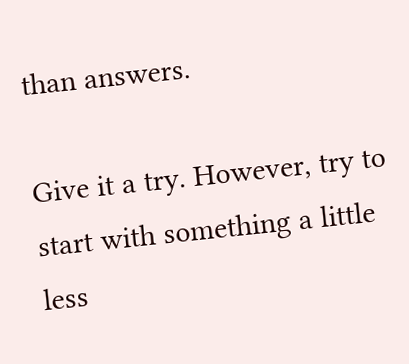than answers.

Give it a try. However, try to start with something a little less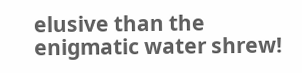elusive than the enigmatic water shrew!